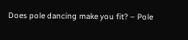Does pole dancing make you fit? – Pole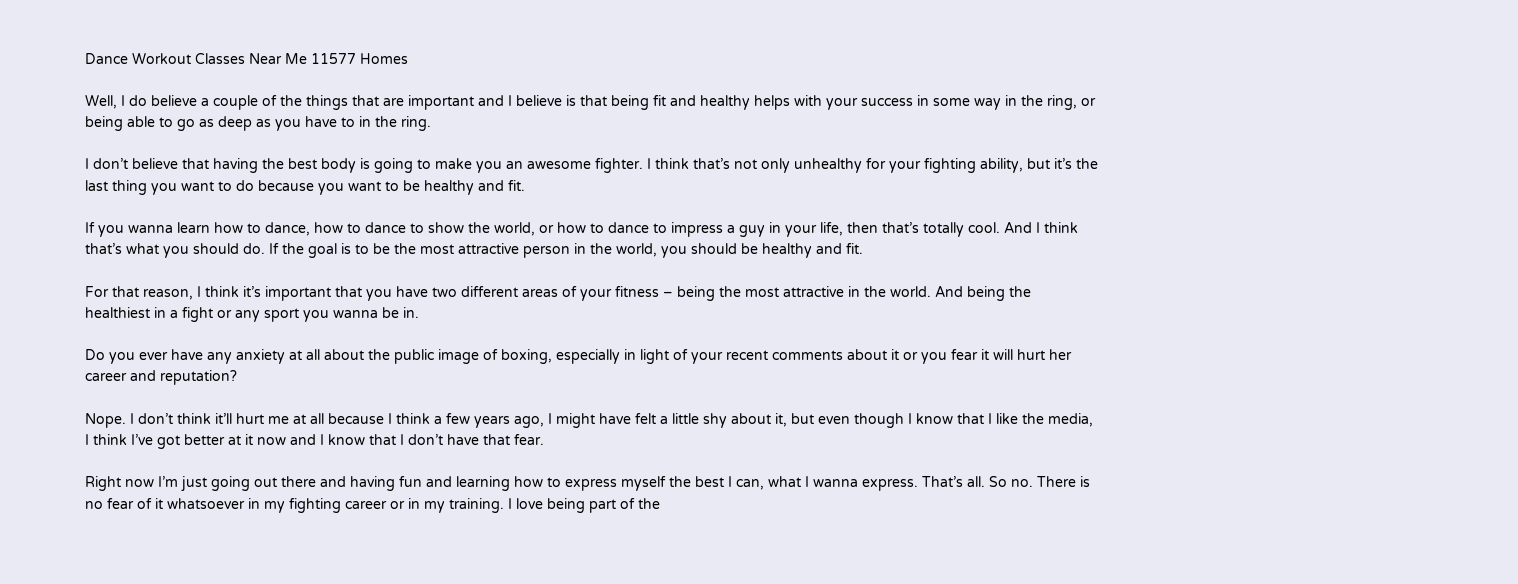Dance Workout Classes Near Me 11577 Homes

Well, I do believe a couple of the things that are important and I believe is that being fit and healthy helps with your success in some way in the ring, or being able to go as deep as you have to in the ring.

I don’t believe that having the best body is going to make you an awesome fighter. I think that’s not only unhealthy for your fighting ability, but it’s the last thing you want to do because you want to be healthy and fit.

If you wanna learn how to dance, how to dance to show the world, or how to dance to impress a guy in your life, then that’s totally cool. And I think that’s what you should do. If the goal is to be the most attractive person in the world, you should be healthy and fit.

For that reason, I think it’s important that you have two different areas of your fitness – being the most attractive in the world. And being the healthiest in a fight or any sport you wanna be in.

Do you ever have any anxiety at all about the public image of boxing, especially in light of your recent comments about it or you fear it will hurt her career and reputation?

Nope. I don’t think it’ll hurt me at all because I think a few years ago, I might have felt a little shy about it, but even though I know that I like the media, I think I’ve got better at it now and I know that I don’t have that fear.

Right now I’m just going out there and having fun and learning how to express myself the best I can, what I wanna express. That’s all. So no. There is no fear of it whatsoever in my fighting career or in my training. I love being part of the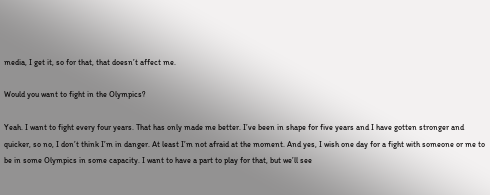media, I get it, so for that, that doesn’t affect me.

Would you want to fight in the Olympics?

Yeah. I want to fight every four years. That has only made me better. I’ve been in shape for five years and I have gotten stronger and quicker, so no, I don’t think I’m in danger. At least I’m not afraid at the moment. And yes, I wish one day for a fight with someone or me to be in some Olympics in some capacity. I want to have a part to play for that, but we’ll see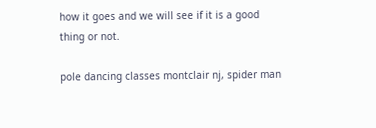how it goes and we will see if it is a good thing or not.

pole dancing classes montclair nj, spider man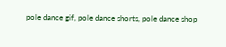pole dance gif, pole dance shorts, pole dance shop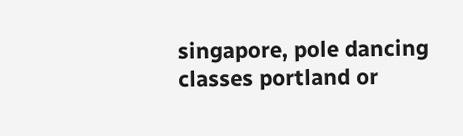singapore, pole dancing classes portland or